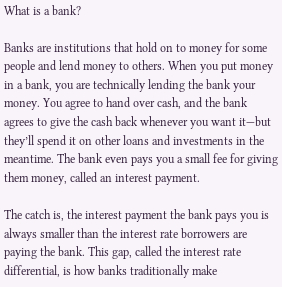What is a bank?

Banks are institutions that hold on to money for some people and lend money to others. When you put money in a bank, you are technically lending the bank your money. You agree to hand over cash, and the bank agrees to give the cash back whenever you want it—but they’ll spend it on other loans and investments in the meantime. The bank even pays you a small fee for giving them money, called an interest payment.

The catch is, the interest payment the bank pays you is always smaller than the interest rate borrowers are paying the bank. This gap, called the interest rate differential, is how banks traditionally make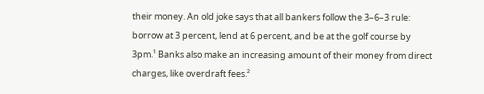their money. An old joke says that all bankers follow the 3–6–3 rule: borrow at 3 percent, lend at 6 percent, and be at the golf course by 3pm.¹ Banks also make an increasing amount of their money from direct charges, like overdraft fees.²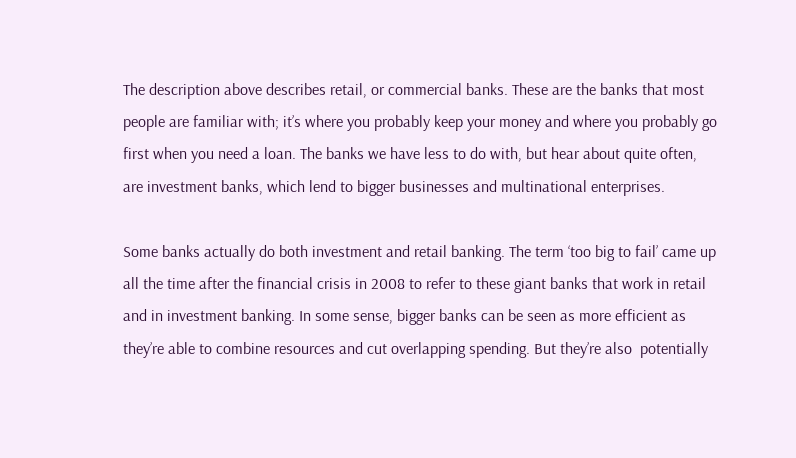The description above describes retail, or commercial banks. These are the banks that most people are familiar with; it’s where you probably keep your money and where you probably go first when you need a loan. The banks we have less to do with, but hear about quite often, are investment banks, which lend to bigger businesses and multinational enterprises.

Some banks actually do both investment and retail banking. The term ‘too big to fail’ came up all the time after the financial crisis in 2008 to refer to these giant banks that work in retail and in investment banking. In some sense, bigger banks can be seen as more efficient as they’re able to combine resources and cut overlapping spending. But they’re also  potentially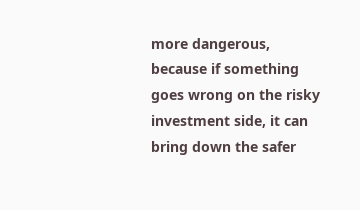more dangerous, because if something goes wrong on the risky investment side, it can bring down the safer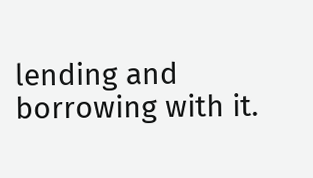lending and borrowing with it.